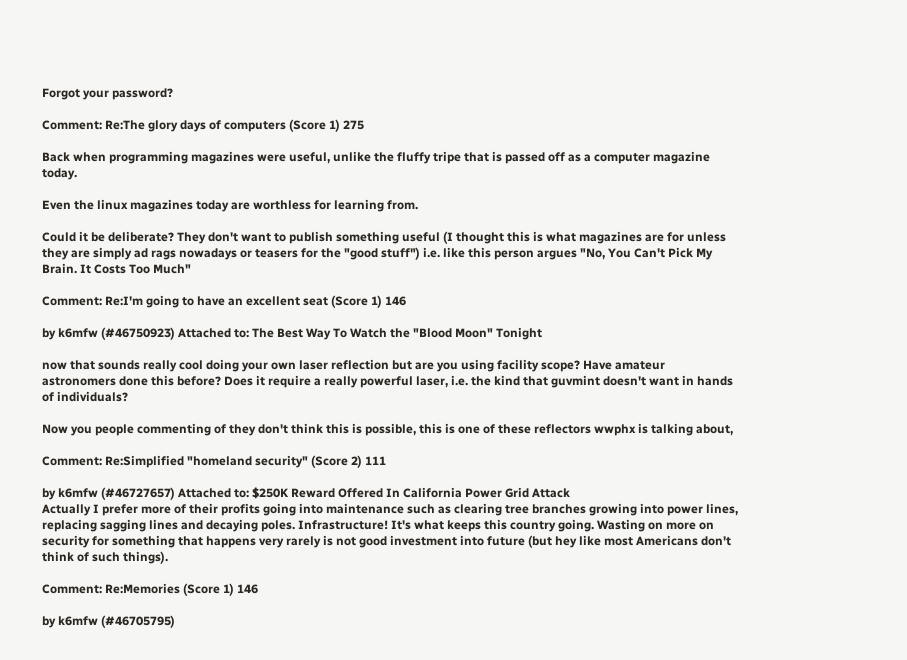Forgot your password?

Comment: Re:The glory days of computers (Score 1) 275

Back when programming magazines were useful, unlike the fluffy tripe that is passed off as a computer magazine today.

Even the linux magazines today are worthless for learning from.

Could it be deliberate? They don't want to publish something useful (I thought this is what magazines are for unless they are simply ad rags nowadays or teasers for the "good stuff") i.e. like this person argues "No, You Can't Pick My Brain. It Costs Too Much"

Comment: Re:I'm going to have an excellent seat (Score 1) 146

by k6mfw (#46750923) Attached to: The Best Way To Watch the "Blood Moon" Tonight

now that sounds really cool doing your own laser reflection but are you using facility scope? Have amateur astronomers done this before? Does it require a really powerful laser, i.e. the kind that guvmint doesn't want in hands of individuals?

Now you people commenting of they don't think this is possible, this is one of these reflectors wwphx is talking about,

Comment: Re:Simplified "homeland security" (Score 2) 111

by k6mfw (#46727657) Attached to: $250K Reward Offered In California Power Grid Attack
Actually I prefer more of their profits going into maintenance such as clearing tree branches growing into power lines, replacing sagging lines and decaying poles. Infrastructure! It's what keeps this country going. Wasting on more on security for something that happens very rarely is not good investment into future (but hey like most Americans don't think of such things).

Comment: Re:Memories (Score 1) 146

by k6mfw (#46705795)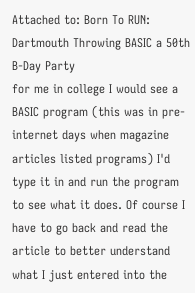Attached to: Born To RUN: Dartmouth Throwing BASIC a 50th B-Day Party
for me in college I would see a BASIC program (this was in pre-internet days when magazine articles listed programs) I'd type it in and run the program to see what it does. Of course I have to go back and read the article to better understand what I just entered into the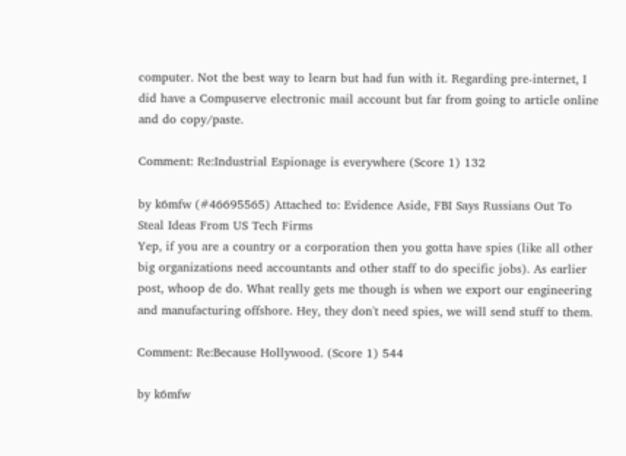computer. Not the best way to learn but had fun with it. Regarding pre-internet, I did have a Compuserve electronic mail account but far from going to article online and do copy/paste.

Comment: Re:Industrial Espionage is everywhere (Score 1) 132

by k6mfw (#46695565) Attached to: Evidence Aside, FBI Says Russians Out To Steal Ideas From US Tech Firms
Yep, if you are a country or a corporation then you gotta have spies (like all other big organizations need accountants and other staff to do specific jobs). As earlier post, whoop de do. What really gets me though is when we export our engineering and manufacturing offshore. Hey, they don't need spies, we will send stuff to them.

Comment: Re:Because Hollywood. (Score 1) 544

by k6mfw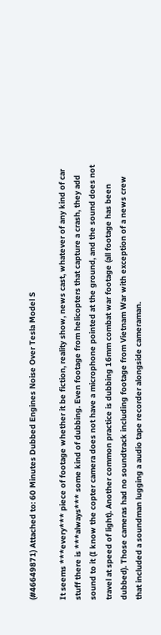(#46649871) Attached to: 60 Minutes Dubbed Engines Noise Over Tesla Model S

It seems ***every*** piece of footage whether it be fiction, reality show, news cast, whatever of any kind of car stuff there is ***always*** some kind of dubbing. Even footage from helicopters that capture a crash, they add sound to it (I know the copter camera does not have a microphone pointed at the ground, and the sound does not travel at speed of light). Another common practice is dubbing 16mm combat war footage (all footage has been dubbed). Those cameras had no soundtrack including footage from Vietnam War with exception of a news crew that included a soundman lugging a audio tape recorder alongside cameraman.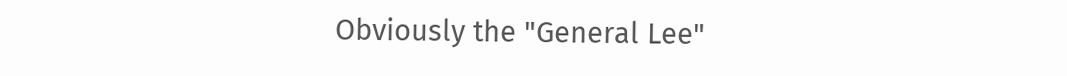Obviously the "General Lee"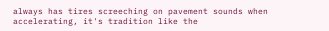always has tires screeching on pavement sounds when accelerating, it's tradition like the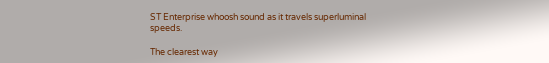ST Enterprise whoosh sound as it travels superluminal speeds.

The clearest way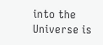into the Universe is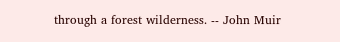through a forest wilderness. -- John Muir